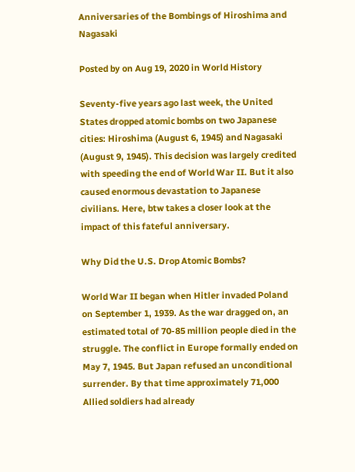Anniversaries of the Bombings of Hiroshima and Nagasaki

Posted by on Aug 19, 2020 in World History

Seventy-five years ago last week, the United States dropped atomic bombs on two Japanese cities: Hiroshima (August 6, 1945) and Nagasaki (August 9, 1945). This decision was largely credited with speeding the end of World War II. But it also caused enormous devastation to Japanese civilians. Here, btw takes a closer look at the impact of this fateful anniversary.

Why Did the U.S. Drop Atomic Bombs?

World War II began when Hitler invaded Poland on September 1, 1939. As the war dragged on, an estimated total of 70-85 million people died in the struggle. The conflict in Europe formally ended on May 7, 1945. But Japan refused an unconditional surrender. By that time approximately 71,000 Allied soldiers had already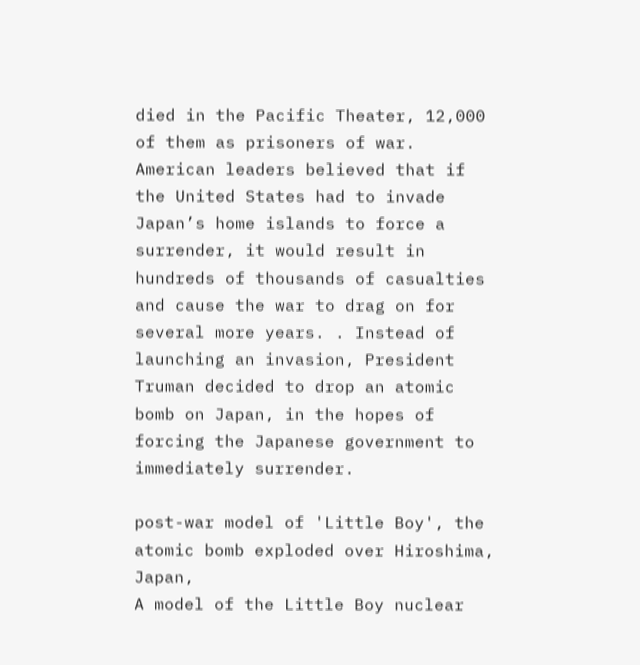died in the Pacific Theater, 12,000 of them as prisoners of war. American leaders believed that if the United States had to invade Japan’s home islands to force a surrender, it would result in hundreds of thousands of casualties and cause the war to drag on for several more years. . Instead of launching an invasion, President Truman decided to drop an atomic bomb on Japan, in the hopes of forcing the Japanese government to immediately surrender.

post-war model of 'Little Boy', the atomic bomb exploded over Hiroshima, Japan,
A model of the Little Boy nuclear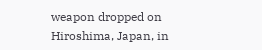weapon dropped on Hiroshima, Japan, in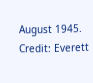August 1945. Credit: Everett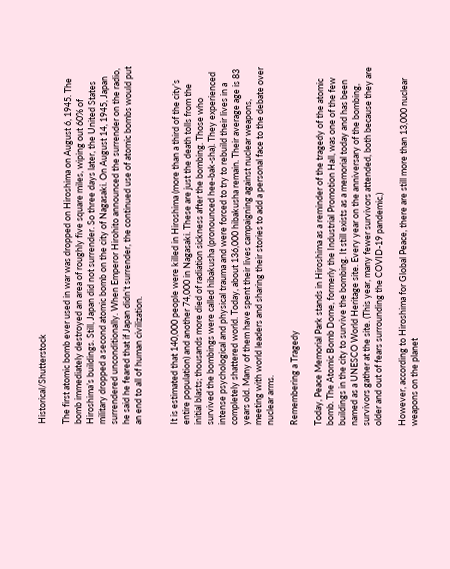Historical/Shutterstock

The first atomic bomb ever used in war was dropped on Hiroshima on August 6, 1945. The bomb immediately destroyed an area of roughly five square miles, wiping out 60% of Hiroshima’s buildings. Still, Japan did not surrender. So three days later, the United States military dropped a second atomic bomb on the city of Nagasaki. On August 14, 1945, Japan surrendered unconditionally. When Emperor Hirohito announced the surrender on the radio, he said he feared that if Japan didn’t surrender, the continued use of atomic bombs would put an end to all of human civilization.


It is estimated that 140,000 people were killed in Hiroshima (more than a third of the city’s entire population) and another 74,000 in Nagasaki. These are just the death tolls from the initial blasts; thousands more died of radiation sickness after the bombing. Those who survived the bombings were called hibakusha (pronounced hee-bak-sha). They experienced intense psychological and physical trauma and were forced to try to rebuild their lives in a completely shattered world. Today, about 136,000 hibakusha remain. Their average age is 83 years old. Many of them have spent their lives campaigning against nuclear weapons, meeting with world leaders and sharing their stories to add a personal face to the debate over nuclear arms.

Remembering a Tragedy

Today, Peace Memorial Park stands in Hiroshima as a reminder of the tragedy of the atomic bomb. The Atomic Bomb Dome, formerly the Industrial Promotion Hall, was one of the few buildings in the city to survive the bombing. It still exists as a memorial today and has been named as a UNESCO World Heritage site. Every year on the anniversary of the bombing, survivors gather at the site. (This year, many fewer survivors attended, both because they are older and out of fears surrounding the COVID-19 pandemic.)

However, according to Hiroshima for Global Peace, there are still more than 13,000 nuclear weapons on the planet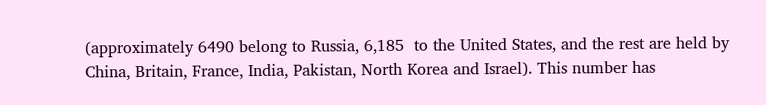(approximately 6490 belong to Russia, 6,185  to the United States, and the rest are held by China, Britain, France, India, Pakistan, North Korea and Israel). This number has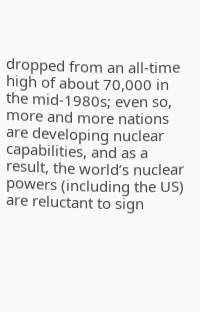dropped from an all-time high of about 70,000 in the mid-1980s; even so, more and more nations are developing nuclear capabilities, and as a result, the world’s nuclear powers (including the US) are reluctant to sign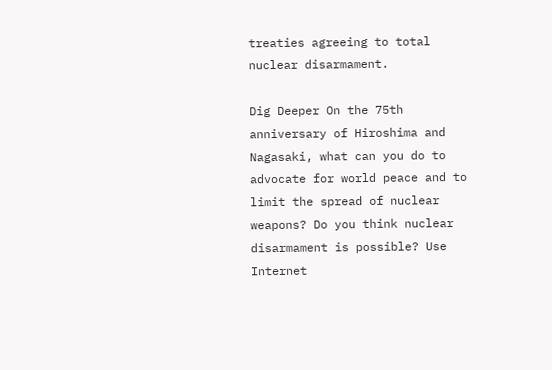treaties agreeing to total nuclear disarmament.

Dig Deeper On the 75th anniversary of Hiroshima and Nagasaki, what can you do to advocate for world peace and to limit the spread of nuclear weapons? Do you think nuclear disarmament is possible? Use Internet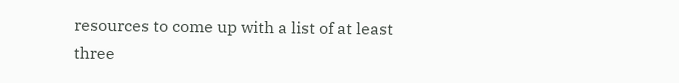resources to come up with a list of at least three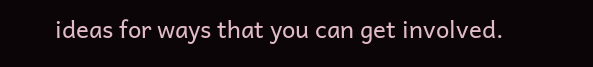ideas for ways that you can get involved.